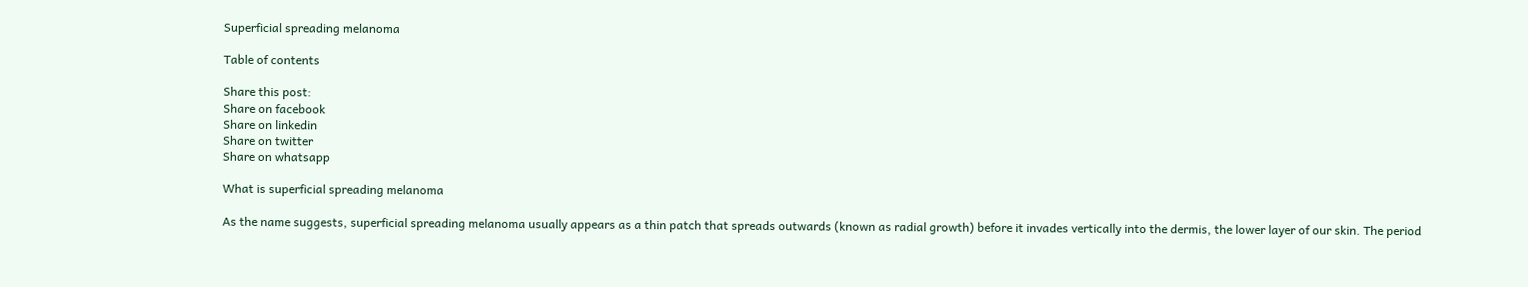Superficial spreading melanoma

Table of contents

Share this post:
Share on facebook
Share on linkedin
Share on twitter
Share on whatsapp

What is superficial spreading melanoma

As the name suggests, superficial spreading melanoma usually appears as a thin patch that spreads outwards (known as radial growth) before it invades vertically into the dermis, the lower layer of our skin. The period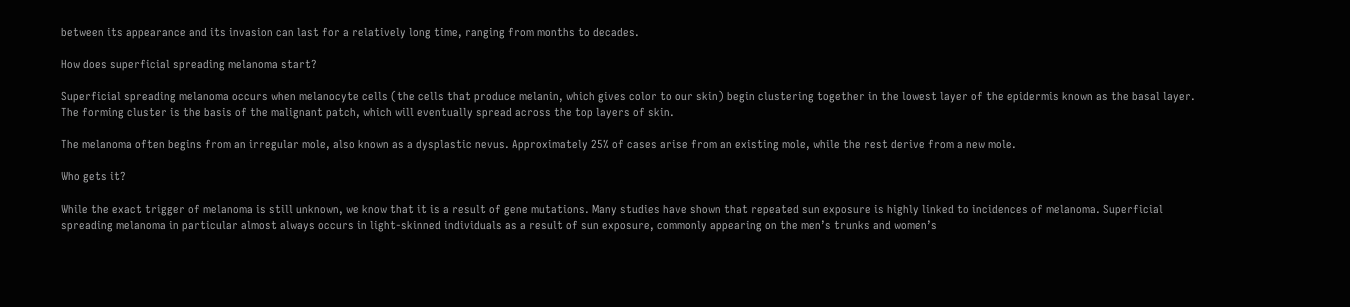between its appearance and its invasion can last for a relatively long time, ranging from months to decades.

How does superficial spreading melanoma start?

Superficial spreading melanoma occurs when melanocyte cells (the cells that produce melanin, which gives color to our skin) begin clustering together in the lowest layer of the epidermis known as the basal layer. The forming cluster is the basis of the malignant patch, which will eventually spread across the top layers of skin.

The melanoma often begins from an irregular mole, also known as a dysplastic nevus. Approximately 25% of cases arise from an existing mole, while the rest derive from a new mole.

Who gets it?

While the exact trigger of melanoma is still unknown, we know that it is a result of gene mutations. Many studies have shown that repeated sun exposure is highly linked to incidences of melanoma. Superficial spreading melanoma in particular almost always occurs in light-skinned individuals as a result of sun exposure, commonly appearing on the men’s trunks and women’s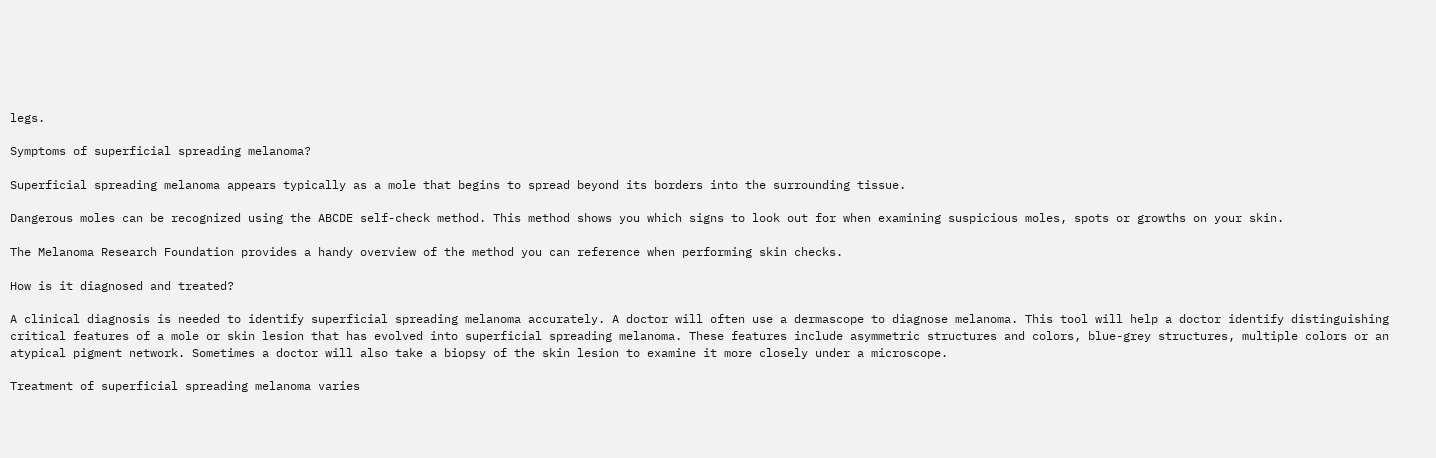legs.

Symptoms of superficial spreading melanoma?

Superficial spreading melanoma appears typically as a mole that begins to spread beyond its borders into the surrounding tissue.

Dangerous moles can be recognized using the ABCDE self-check method. This method shows you which signs to look out for when examining suspicious moles, spots or growths on your skin.

The Melanoma Research Foundation provides a handy overview of the method you can reference when performing skin checks.

How is it diagnosed and treated?

A clinical diagnosis is needed to identify superficial spreading melanoma accurately. A doctor will often use a dermascope to diagnose melanoma. This tool will help a doctor identify distinguishing critical features of a mole or skin lesion that has evolved into superficial spreading melanoma. These features include asymmetric structures and colors, blue-grey structures, multiple colors or an atypical pigment network. Sometimes a doctor will also take a biopsy of the skin lesion to examine it more closely under a microscope.

Treatment of superficial spreading melanoma varies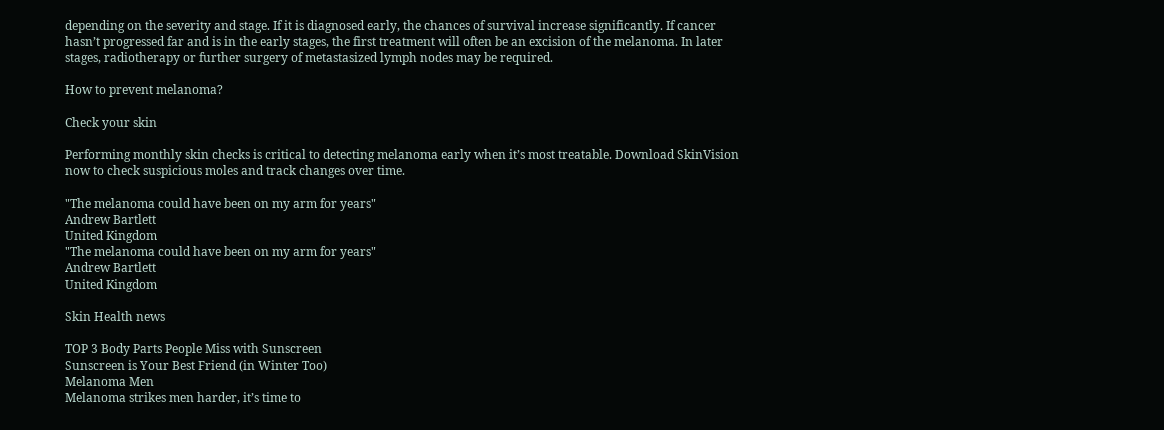depending on the severity and stage. If it is diagnosed early, the chances of survival increase significantly. If cancer hasn’t progressed far and is in the early stages, the first treatment will often be an excision of the melanoma. In later stages, radiotherapy or further surgery of metastasized lymph nodes may be required.

How to prevent melanoma?

Check your skin

Performing monthly skin checks is critical to detecting melanoma early when it’s most treatable. Download SkinVision now to check suspicious moles and track changes over time.

"The melanoma could have been on my arm for years"
Andrew Bartlett
United Kingdom
"The melanoma could have been on my arm for years"
Andrew Bartlett
United Kingdom

Skin Health news

TOP 3 Body Parts People Miss with Sunscreen
Sunscreen is Your Best Friend (in Winter Too)
Melanoma Men
Melanoma strikes men harder, it’s time to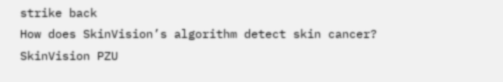strike back
How does SkinVision’s algorithm detect skin cancer?
SkinVision PZU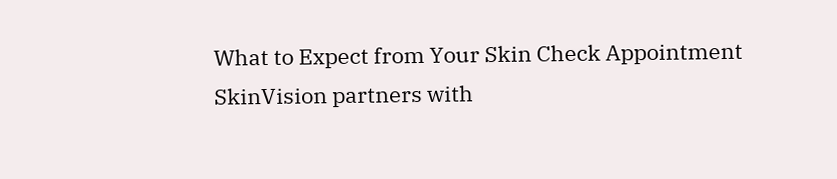What to Expect from Your Skin Check Appointment
SkinVision partners with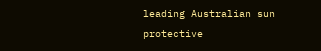leading Australian sun protective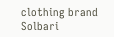clothing brand Solbari